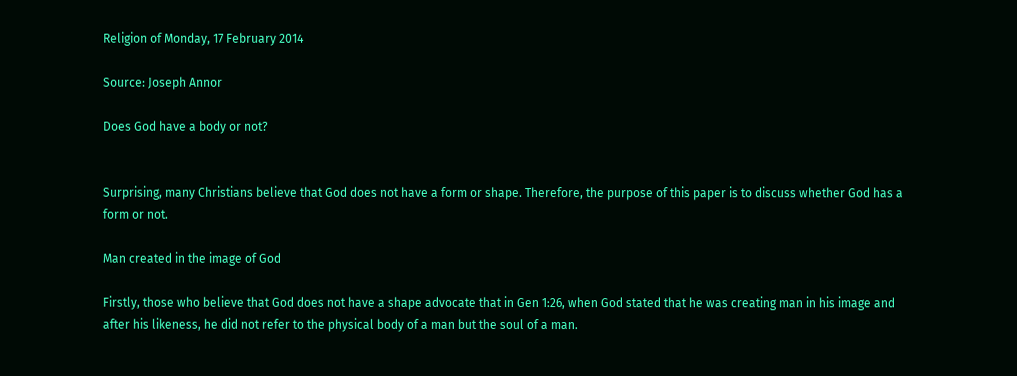Religion of Monday, 17 February 2014

Source: Joseph Annor

Does God have a body or not?


Surprising, many Christians believe that God does not have a form or shape. Therefore, the purpose of this paper is to discuss whether God has a form or not.

Man created in the image of God

Firstly, those who believe that God does not have a shape advocate that in Gen 1:26, when God stated that he was creating man in his image and after his likeness, he did not refer to the physical body of a man but the soul of a man.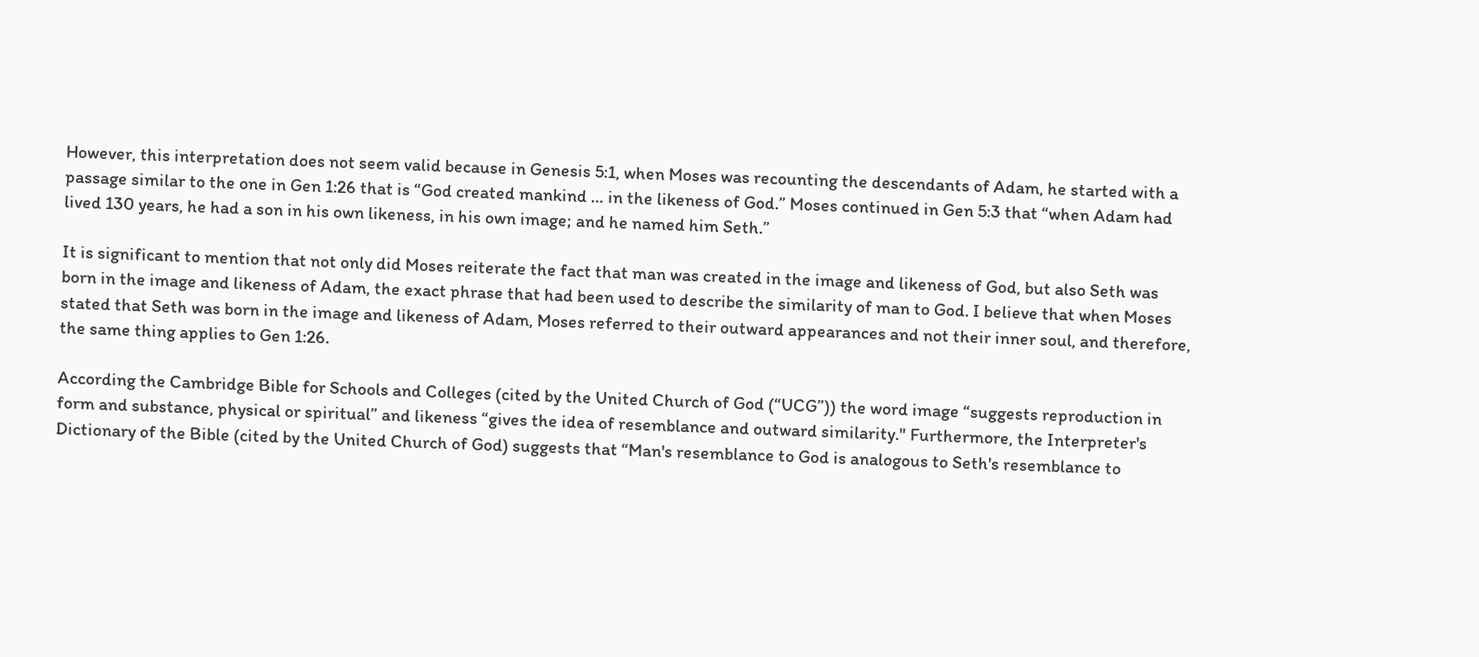However, this interpretation does not seem valid because in Genesis 5:1, when Moses was recounting the descendants of Adam, he started with a passage similar to the one in Gen 1:26 that is “God created mankind … in the likeness of God.” Moses continued in Gen 5:3 that “when Adam had lived 130 years, he had a son in his own likeness, in his own image; and he named him Seth.”

It is significant to mention that not only did Moses reiterate the fact that man was created in the image and likeness of God, but also Seth was born in the image and likeness of Adam, the exact phrase that had been used to describe the similarity of man to God. I believe that when Moses stated that Seth was born in the image and likeness of Adam, Moses referred to their outward appearances and not their inner soul, and therefore, the same thing applies to Gen 1:26.

According the Cambridge Bible for Schools and Colleges (cited by the United Church of God (“UCG”)) the word image “suggests reproduction in form and substance, physical or spiritual” and likeness “gives the idea of resemblance and outward similarity." Furthermore, the Interpreter's Dictionary of the Bible (cited by the United Church of God) suggests that “Man's resemblance to God is analogous to Seth's resemblance to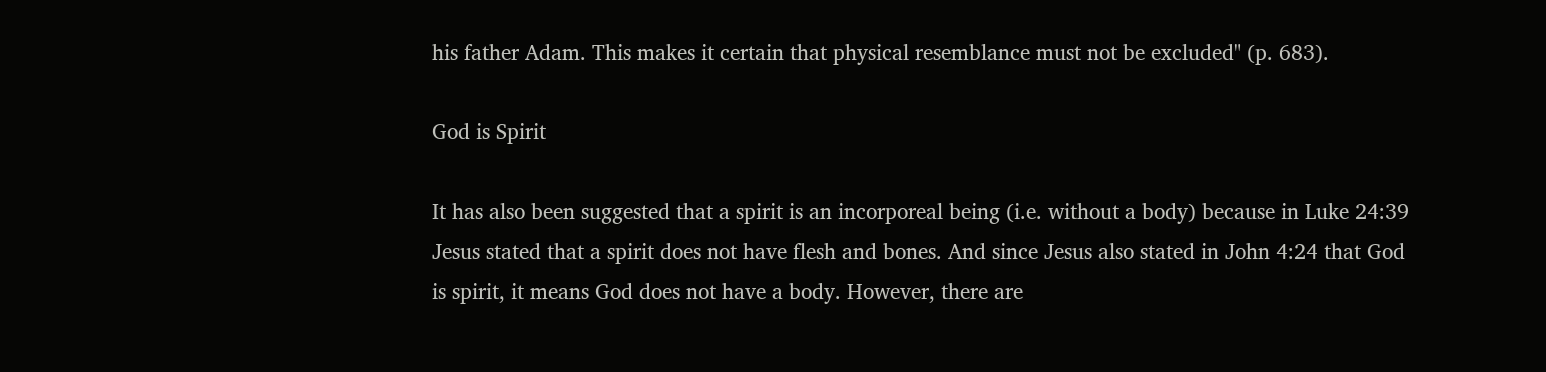his father Adam. This makes it certain that physical resemblance must not be excluded" (p. 683).

God is Spirit

It has also been suggested that a spirit is an incorporeal being (i.e. without a body) because in Luke 24:39 Jesus stated that a spirit does not have flesh and bones. And since Jesus also stated in John 4:24 that God is spirit, it means God does not have a body. However, there are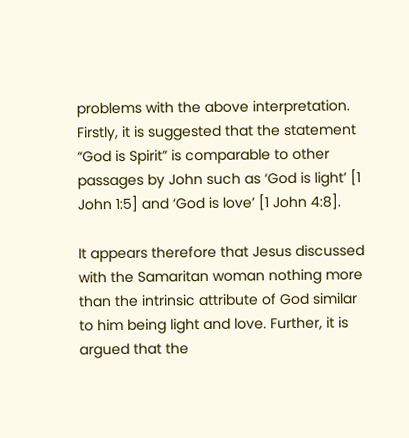problems with the above interpretation. Firstly, it is suggested that the statement “God is Spirit” is comparable to other passages by John such as ‘God is light’ [1 John 1:5] and ‘God is love’ [1 John 4:8].

It appears therefore that Jesus discussed with the Samaritan woman nothing more than the intrinsic attribute of God similar to him being light and love. Further, it is argued that the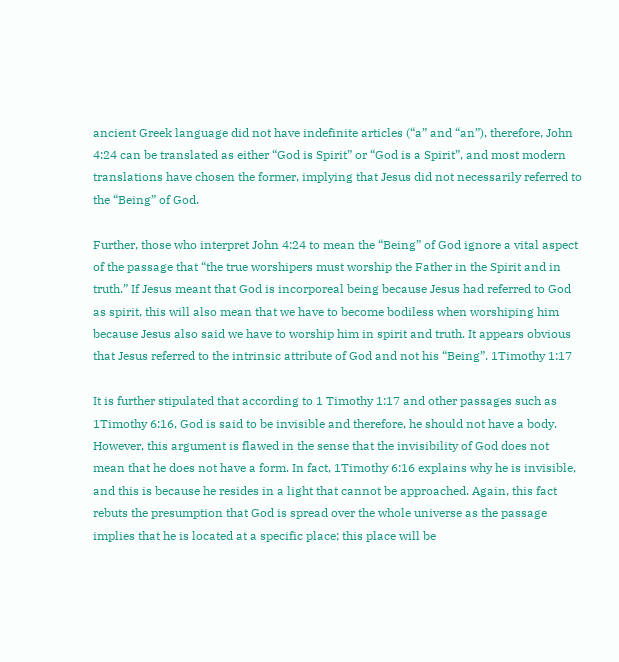ancient Greek language did not have indefinite articles (“a” and “an”), therefore, John 4:24 can be translated as either “God is Spirit” or “God is a Spirit”, and most modern translations have chosen the former, implying that Jesus did not necessarily referred to the “Being” of God.

Further, those who interpret John 4:24 to mean the “Being” of God ignore a vital aspect of the passage that “the true worshipers must worship the Father in the Spirit and in truth.” If Jesus meant that God is incorporeal being because Jesus had referred to God as spirit, this will also mean that we have to become bodiless when worshiping him because Jesus also said we have to worship him in spirit and truth. It appears obvious that Jesus referred to the intrinsic attribute of God and not his “Being”. 1Timothy 1:17

It is further stipulated that according to 1 Timothy 1:17 and other passages such as 1Timothy 6:16, God is said to be invisible and therefore, he should not have a body. However, this argument is flawed in the sense that the invisibility of God does not mean that he does not have a form. In fact, 1Timothy 6:16 explains why he is invisible, and this is because he resides in a light that cannot be approached. Again, this fact rebuts the presumption that God is spread over the whole universe as the passage implies that he is located at a specific place; this place will be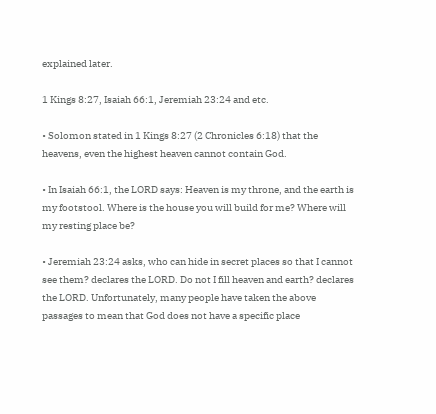explained later.

1 Kings 8:27, Isaiah 66:1, Jeremiah 23:24 and etc.

• Solomon stated in 1 Kings 8:27 (2 Chronicles 6:18) that the heavens, even the highest heaven cannot contain God.

• In Isaiah 66:1, the LORD says: Heaven is my throne, and the earth is my footstool. Where is the house you will build for me? Where will my resting place be?

• Jeremiah 23:24 asks, who can hide in secret places so that I cannot see them? declares the LORD. Do not I fill heaven and earth? declares the LORD. Unfortunately, many people have taken the above passages to mean that God does not have a specific place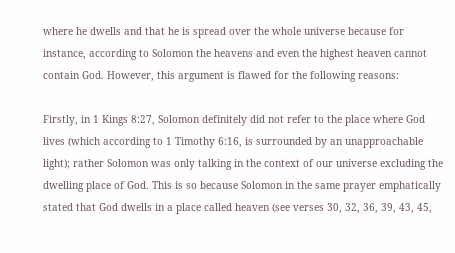where he dwells and that he is spread over the whole universe because for instance, according to Solomon the heavens and even the highest heaven cannot contain God. However, this argument is flawed for the following reasons:

Firstly, in 1 Kings 8:27, Solomon definitely did not refer to the place where God lives (which according to 1 Timothy 6:16, is surrounded by an unapproachable light); rather Solomon was only talking in the context of our universe excluding the dwelling place of God. This is so because Solomon in the same prayer emphatically stated that God dwells in a place called heaven (see verses 30, 32, 36, 39, 43, 45,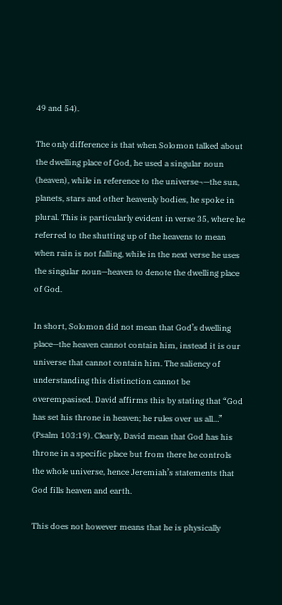49 and 54).

The only difference is that when Solomon talked about the dwelling place of God, he used a singular noun (heaven), while in reference to the universe¬—the sun, planets, stars and other heavenly bodies, he spoke in plural. This is particularly evident in verse 35, where he referred to the shutting up of the heavens to mean when rain is not falling, while in the next verse he uses the singular noun—heaven to denote the dwelling place of God.

In short, Solomon did not mean that God’s dwelling place—the heaven cannot contain him, instead it is our universe that cannot contain him. The saliency of understanding this distinction cannot be overempasised. David affirms this by stating that “God has set his throne in heaven; he rules over us all…” (Psalm 103:19). Clearly, David mean that God has his throne in a specific place but from there he controls the whole universe, hence Jeremiah’s statements that God fills heaven and earth.

This does not however means that he is physically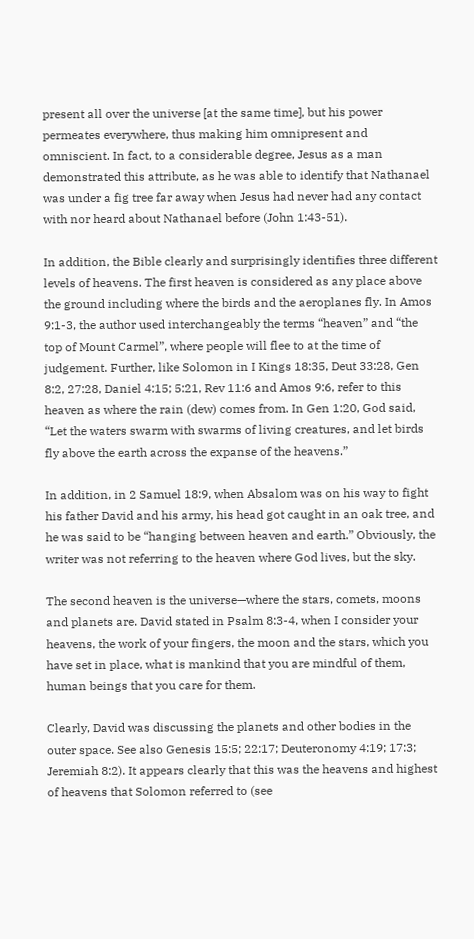present all over the universe [at the same time], but his power permeates everywhere, thus making him omnipresent and omniscient. In fact, to a considerable degree, Jesus as a man demonstrated this attribute, as he was able to identify that Nathanael was under a fig tree far away when Jesus had never had any contact with nor heard about Nathanael before (John 1:43-51).

In addition, the Bible clearly and surprisingly identifies three different levels of heavens. The first heaven is considered as any place above the ground including where the birds and the aeroplanes fly. In Amos 9:1-3, the author used interchangeably the terms “heaven” and “the top of Mount Carmel”, where people will flee to at the time of judgement. Further, like Solomon in I Kings 18:35, Deut 33:28, Gen 8:2, 27:28, Daniel 4:15; 5:21, Rev 11:6 and Amos 9:6, refer to this heaven as where the rain (dew) comes from. In Gen 1:20, God said, “Let the waters swarm with swarms of living creatures, and let birds fly above the earth across the expanse of the heavens.”

In addition, in 2 Samuel 18:9, when Absalom was on his way to fight his father David and his army, his head got caught in an oak tree, and he was said to be “hanging between heaven and earth.” Obviously, the writer was not referring to the heaven where God lives, but the sky.

The second heaven is the universe—where the stars, comets, moons and planets are. David stated in Psalm 8:3-4, when I consider your heavens, the work of your fingers, the moon and the stars, which you have set in place, what is mankind that you are mindful of them, human beings that you care for them.

Clearly, David was discussing the planets and other bodies in the outer space. See also Genesis 15:5; 22:17; Deuteronomy 4:19; 17:3; Jeremiah 8:2). It appears clearly that this was the heavens and highest of heavens that Solomon referred to (see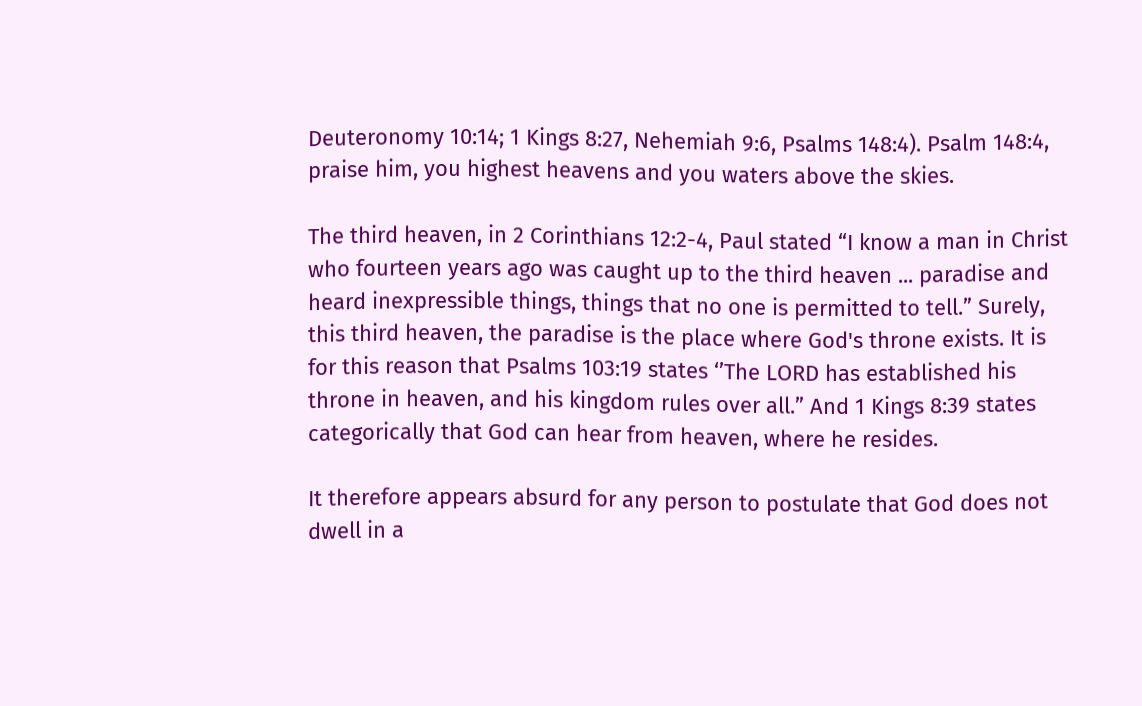Deuteronomy 10:14; 1 Kings 8:27, Nehemiah 9:6, Psalms 148:4). Psalm 148:4, praise him, you highest heavens and you waters above the skies.

The third heaven, in 2 Corinthians 12:2-4, Paul stated “I know a man in Christ who fourteen years ago was caught up to the third heaven ... paradise and heard inexpressible things, things that no one is permitted to tell.” Surely, this third heaven, the paradise is the place where God's throne exists. It is for this reason that Psalms 103:19 states ‘’The LORD has established his throne in heaven, and his kingdom rules over all.” And 1 Kings 8:39 states categorically that God can hear from heaven, where he resides.

It therefore appears absurd for any person to postulate that God does not dwell in a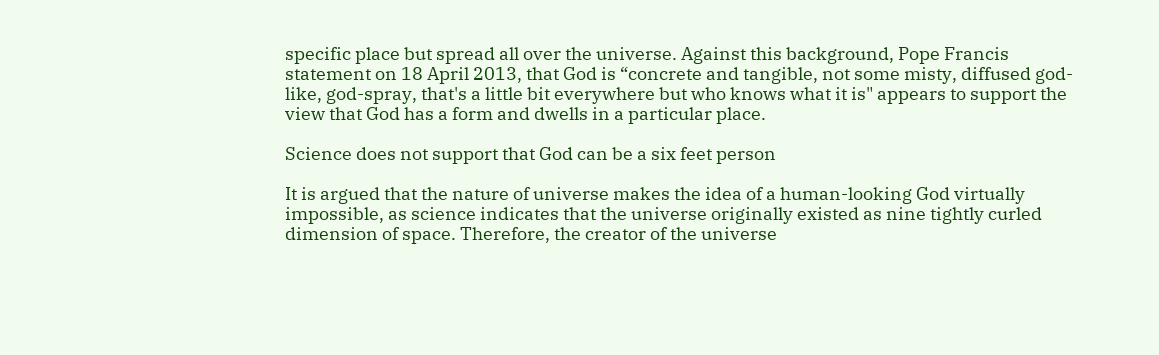specific place but spread all over the universe. Against this background, Pope Francis statement on 18 April 2013, that God is “concrete and tangible, not some misty, diffused god-like, god-spray, that's a little bit everywhere but who knows what it is" appears to support the view that God has a form and dwells in a particular place.

Science does not support that God can be a six feet person

It is argued that the nature of universe makes the idea of a human-looking God virtually impossible, as science indicates that the universe originally existed as nine tightly curled dimension of space. Therefore, the creator of the universe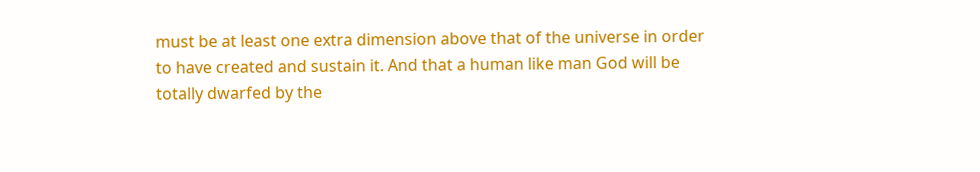must be at least one extra dimension above that of the universe in order to have created and sustain it. And that a human like man God will be totally dwarfed by the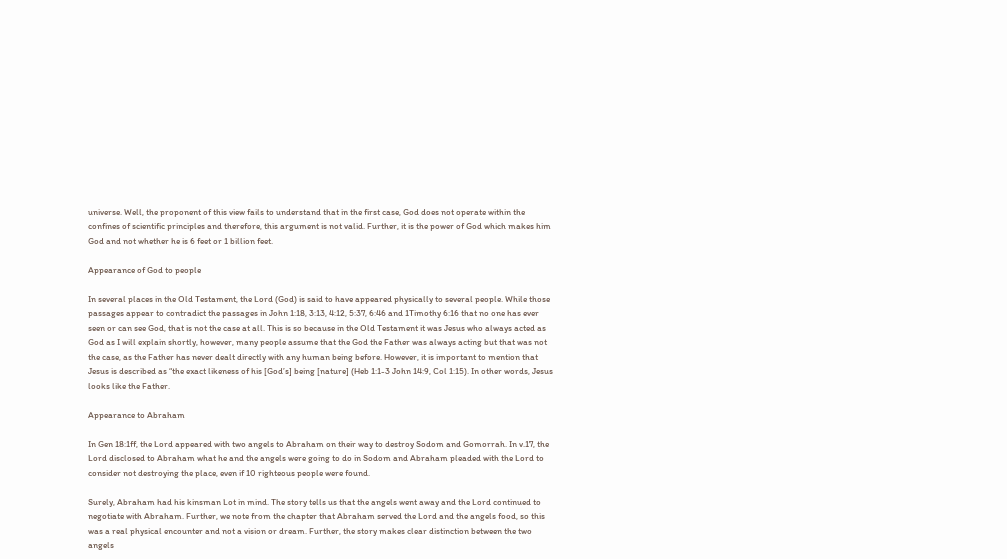universe. Well, the proponent of this view fails to understand that in the first case, God does not operate within the confines of scientific principles and therefore, this argument is not valid. Further, it is the power of God which makes him God and not whether he is 6 feet or 1 billion feet.

Appearance of God to people

In several places in the Old Testament, the Lord (God) is said to have appeared physically to several people. While those passages appear to contradict the passages in John 1:18, 3:13, 4:12, 5:37, 6:46 and 1Timothy 6:16 that no one has ever seen or can see God, that is not the case at all. This is so because in the Old Testament it was Jesus who always acted as God as I will explain shortly, however, many people assume that the God the Father was always acting but that was not the case, as the Father has never dealt directly with any human being before. However, it is important to mention that Jesus is described as “the exact likeness of his [God’s] being [nature] (Heb 1:1-3 John 14:9, Col 1:15). In other words, Jesus looks like the Father.

Appearance to Abraham

In Gen 18:1ff, the Lord appeared with two angels to Abraham on their way to destroy Sodom and Gomorrah. In v.17, the Lord disclosed to Abraham what he and the angels were going to do in Sodom and Abraham pleaded with the Lord to consider not destroying the place, even if 10 righteous people were found.

Surely, Abraham had his kinsman Lot in mind. The story tells us that the angels went away and the Lord continued to negotiate with Abraham. Further, we note from the chapter that Abraham served the Lord and the angels food, so this was a real physical encounter and not a vision or dream. Further, the story makes clear distinction between the two angels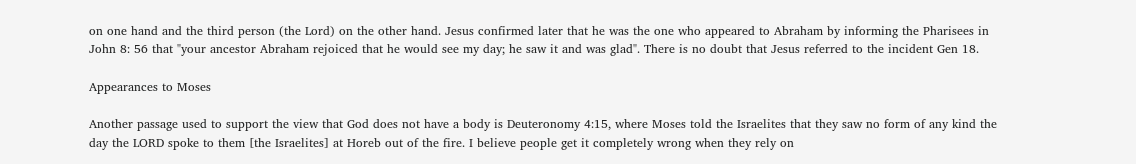on one hand and the third person (the Lord) on the other hand. Jesus confirmed later that he was the one who appeared to Abraham by informing the Pharisees in John 8: 56 that "your ancestor Abraham rejoiced that he would see my day; he saw it and was glad". There is no doubt that Jesus referred to the incident Gen 18.

Appearances to Moses

Another passage used to support the view that God does not have a body is Deuteronomy 4:15, where Moses told the Israelites that they saw no form of any kind the day the LORD spoke to them [the Israelites] at Horeb out of the fire. I believe people get it completely wrong when they rely on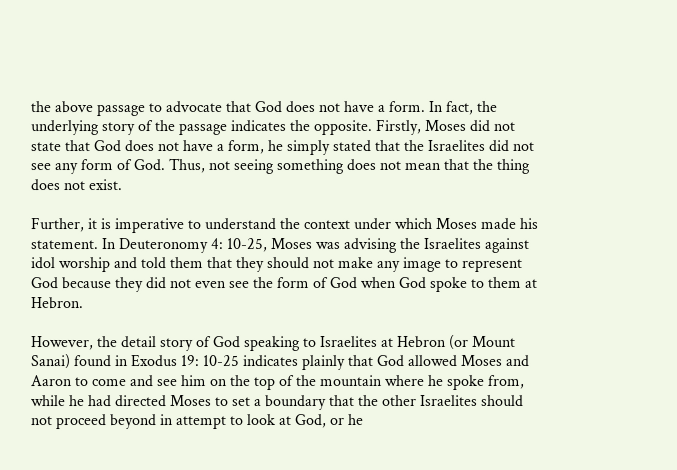the above passage to advocate that God does not have a form. In fact, the underlying story of the passage indicates the opposite. Firstly, Moses did not state that God does not have a form, he simply stated that the Israelites did not see any form of God. Thus, not seeing something does not mean that the thing does not exist.

Further, it is imperative to understand the context under which Moses made his statement. In Deuteronomy 4: 10-25, Moses was advising the Israelites against idol worship and told them that they should not make any image to represent God because they did not even see the form of God when God spoke to them at Hebron.

However, the detail story of God speaking to Israelites at Hebron (or Mount Sanai) found in Exodus 19: 10-25 indicates plainly that God allowed Moses and Aaron to come and see him on the top of the mountain where he spoke from, while he had directed Moses to set a boundary that the other Israelites should not proceed beyond in attempt to look at God, or he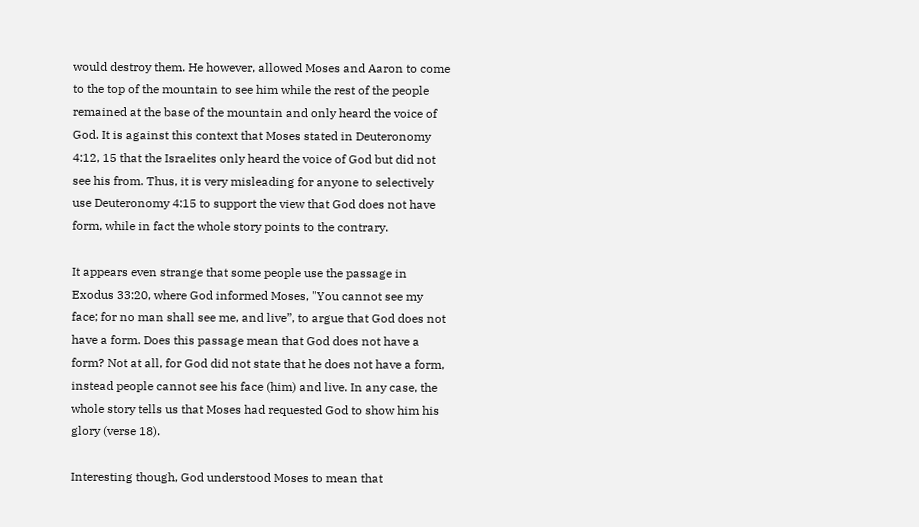would destroy them. He however, allowed Moses and Aaron to come to the top of the mountain to see him while the rest of the people remained at the base of the mountain and only heard the voice of God. It is against this context that Moses stated in Deuteronomy 4:12, 15 that the Israelites only heard the voice of God but did not see his from. Thus, it is very misleading for anyone to selectively use Deuteronomy 4:15 to support the view that God does not have form, while in fact the whole story points to the contrary.

It appears even strange that some people use the passage in Exodus 33:20, where God informed Moses, "You cannot see my face; for no man shall see me, and live”, to argue that God does not have a form. Does this passage mean that God does not have a form? Not at all, for God did not state that he does not have a form, instead people cannot see his face (him) and live. In any case, the whole story tells us that Moses had requested God to show him his glory (verse 18).

Interesting though, God understood Moses to mean that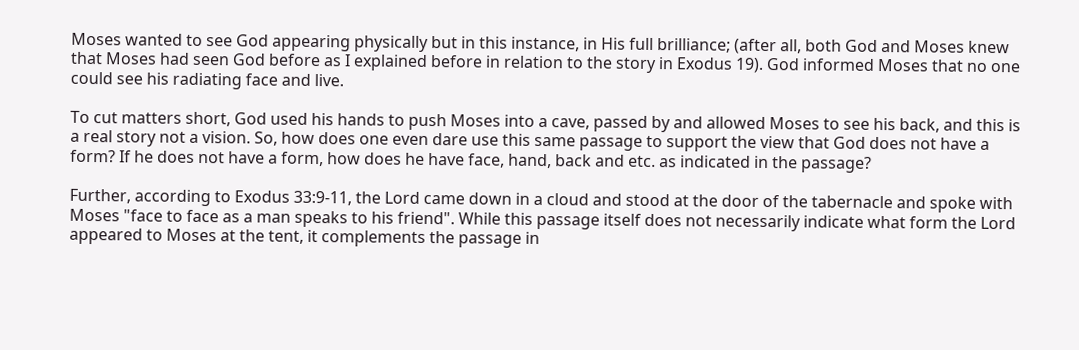Moses wanted to see God appearing physically but in this instance, in His full brilliance; (after all, both God and Moses knew that Moses had seen God before as I explained before in relation to the story in Exodus 19). God informed Moses that no one could see his radiating face and live.

To cut matters short, God used his hands to push Moses into a cave, passed by and allowed Moses to see his back, and this is a real story not a vision. So, how does one even dare use this same passage to support the view that God does not have a form? If he does not have a form, how does he have face, hand, back and etc. as indicated in the passage?

Further, according to Exodus 33:9-11, the Lord came down in a cloud and stood at the door of the tabernacle and spoke with Moses "face to face as a man speaks to his friend". While this passage itself does not necessarily indicate what form the Lord appeared to Moses at the tent, it complements the passage in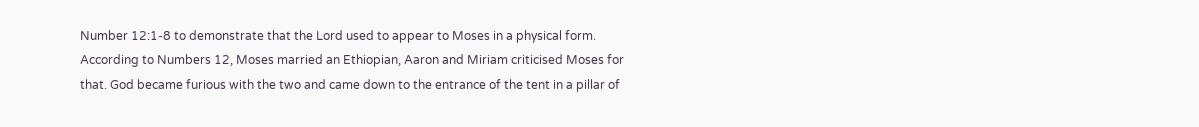Number 12:1-8 to demonstrate that the Lord used to appear to Moses in a physical form. According to Numbers 12, Moses married an Ethiopian, Aaron and Miriam criticised Moses for that. God became furious with the two and came down to the entrance of the tent in a pillar of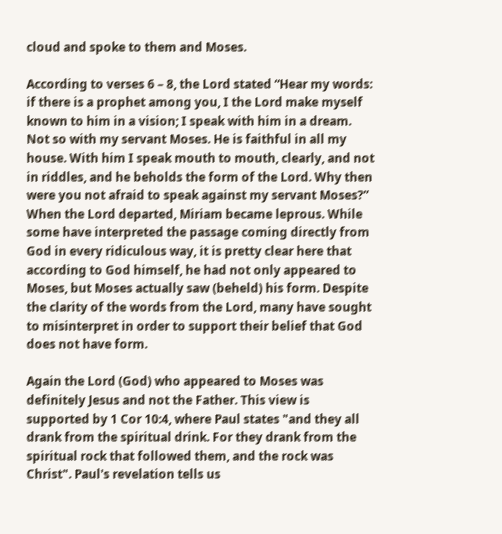cloud and spoke to them and Moses.

According to verses 6 – 8, the Lord stated “Hear my words: if there is a prophet among you, I the Lord make myself known to him in a vision; I speak with him in a dream. Not so with my servant Moses. He is faithful in all my house. With him I speak mouth to mouth, clearly, and not in riddles, and he beholds the form of the Lord. Why then were you not afraid to speak against my servant Moses?” When the Lord departed, Miriam became leprous. While some have interpreted the passage coming directly from God in every ridiculous way, it is pretty clear here that according to God himself, he had not only appeared to Moses, but Moses actually saw (beheld) his form. Despite the clarity of the words from the Lord, many have sought to misinterpret in order to support their belief that God does not have form.

Again the Lord (God) who appeared to Moses was definitely Jesus and not the Father. This view is supported by 1 Cor 10:4, where Paul states "and they all drank from the spiritual drink. For they drank from the spiritual rock that followed them, and the rock was Christ". Paul's revelation tells us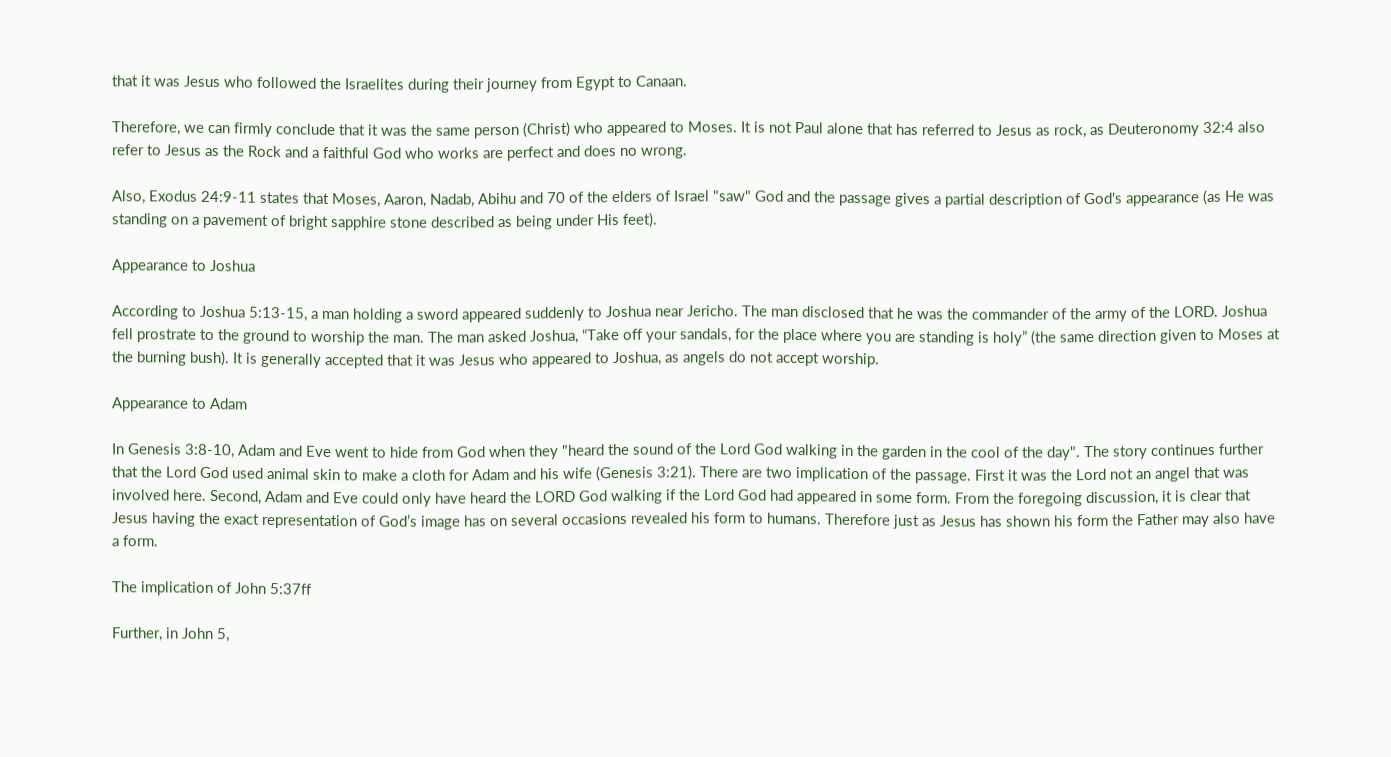that it was Jesus who followed the Israelites during their journey from Egypt to Canaan.

Therefore, we can firmly conclude that it was the same person (Christ) who appeared to Moses. It is not Paul alone that has referred to Jesus as rock, as Deuteronomy 32:4 also refer to Jesus as the Rock and a faithful God who works are perfect and does no wrong.

Also, Exodus 24:9-11 states that Moses, Aaron, Nadab, Abihu and 70 of the elders of Israel "saw" God and the passage gives a partial description of God's appearance (as He was standing on a pavement of bright sapphire stone described as being under His feet).

Appearance to Joshua

According to Joshua 5:13-15, a man holding a sword appeared suddenly to Joshua near Jericho. The man disclosed that he was the commander of the army of the LORD. Joshua fell prostrate to the ground to worship the man. The man asked Joshua, “Take off your sandals, for the place where you are standing is holy” (the same direction given to Moses at the burning bush). It is generally accepted that it was Jesus who appeared to Joshua, as angels do not accept worship.

Appearance to Adam

In Genesis 3:8-10, Adam and Eve went to hide from God when they "heard the sound of the Lord God walking in the garden in the cool of the day". The story continues further that the Lord God used animal skin to make a cloth for Adam and his wife (Genesis 3:21). There are two implication of the passage. First it was the Lord not an angel that was involved here. Second, Adam and Eve could only have heard the LORD God walking if the Lord God had appeared in some form. From the foregoing discussion, it is clear that Jesus having the exact representation of God’s image has on several occasions revealed his form to humans. Therefore just as Jesus has shown his form the Father may also have a form.

The implication of John 5:37ff

Further, in John 5,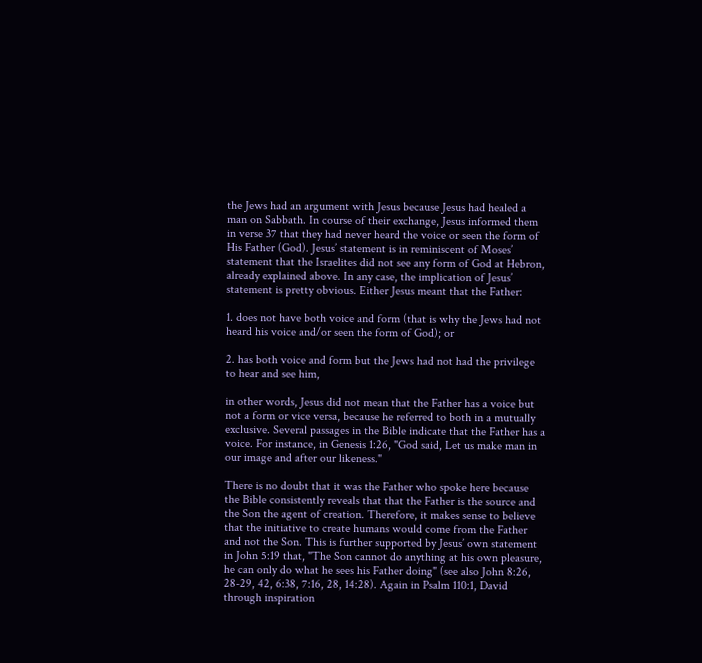the Jews had an argument with Jesus because Jesus had healed a man on Sabbath. In course of their exchange, Jesus informed them in verse 37 that they had never heard the voice or seen the form of His Father (God). Jesus’ statement is in reminiscent of Moses’ statement that the Israelites did not see any form of God at Hebron, already explained above. In any case, the implication of Jesus’ statement is pretty obvious. Either Jesus meant that the Father:

1. does not have both voice and form (that is why the Jews had not heard his voice and/or seen the form of God); or

2. has both voice and form but the Jews had not had the privilege to hear and see him,

in other words, Jesus did not mean that the Father has a voice but not a form or vice versa, because he referred to both in a mutually exclusive. Several passages in the Bible indicate that the Father has a voice. For instance, in Genesis 1:26, "God said, Let us make man in our image and after our likeness."

There is no doubt that it was the Father who spoke here because the Bible consistently reveals that that the Father is the source and the Son the agent of creation. Therefore, it makes sense to believe that the initiative to create humans would come from the Father and not the Son. This is further supported by Jesus’ own statement in John 5:19 that, "The Son cannot do anything at his own pleasure, he can only do what he sees his Father doing" (see also John 8:26, 28-29, 42, 6:38, 7:16, 28, 14:28). Again in Psalm 110:1, David through inspiration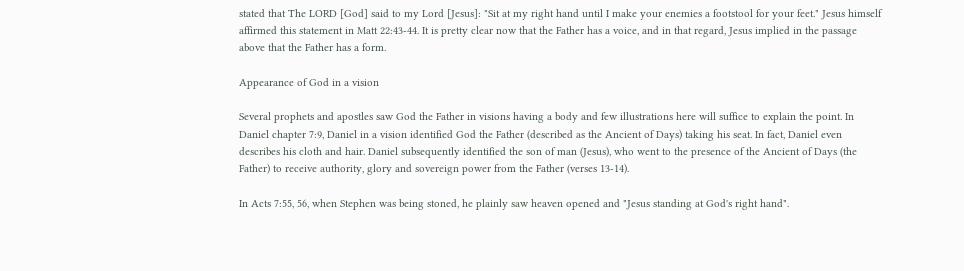stated that The LORD [God] said to my Lord [Jesus]: "Sit at my right hand until I make your enemies a footstool for your feet." Jesus himself affirmed this statement in Matt 22:43-44. It is pretty clear now that the Father has a voice, and in that regard, Jesus implied in the passage above that the Father has a form.

Appearance of God in a vision

Several prophets and apostles saw God the Father in visions having a body and few illustrations here will suffice to explain the point. In Daniel chapter 7:9, Daniel in a vision identified God the Father (described as the Ancient of Days) taking his seat. In fact, Daniel even describes his cloth and hair. Daniel subsequently identified the son of man (Jesus), who went to the presence of the Ancient of Days (the Father) to receive authority, glory and sovereign power from the Father (verses 13-14).

In Acts 7:55, 56, when Stephen was being stoned, he plainly saw heaven opened and "Jesus standing at God's right hand".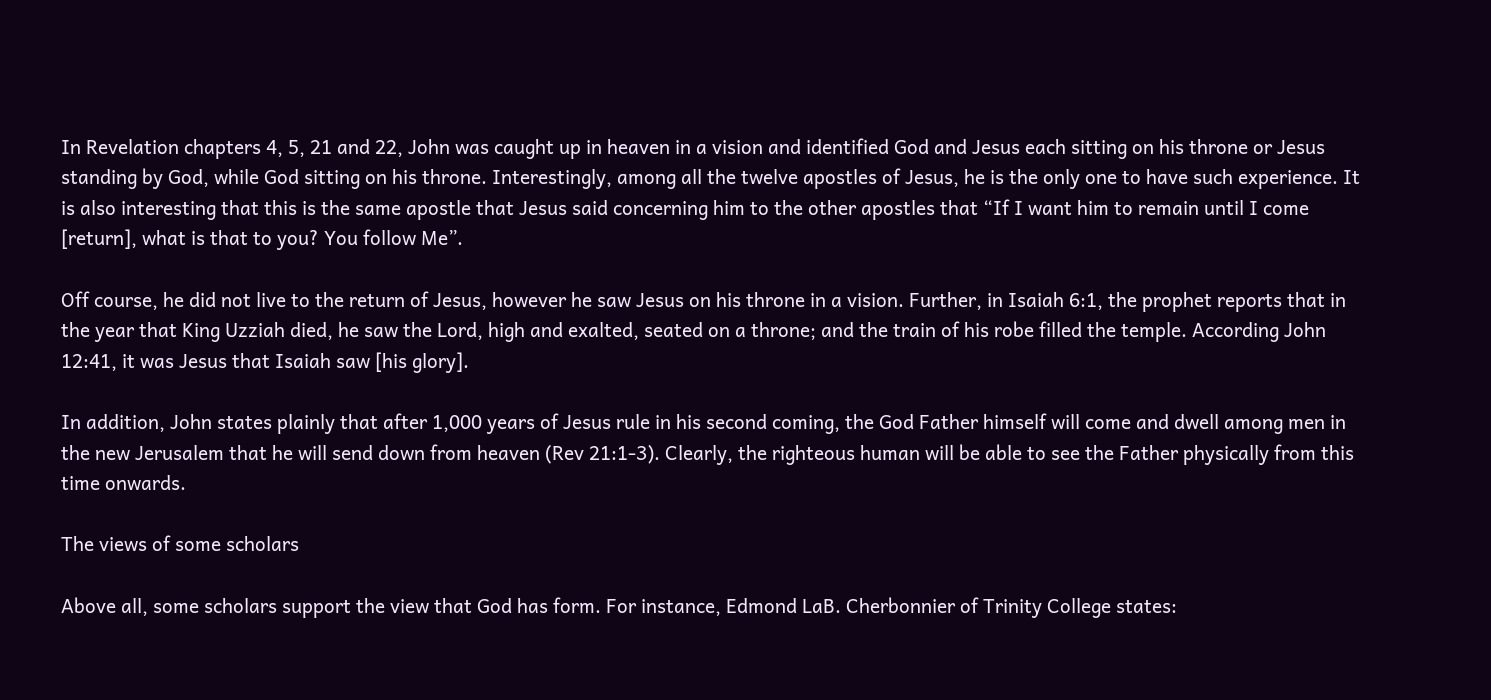In Revelation chapters 4, 5, 21 and 22, John was caught up in heaven in a vision and identified God and Jesus each sitting on his throne or Jesus standing by God, while God sitting on his throne. Interestingly, among all the twelve apostles of Jesus, he is the only one to have such experience. It is also interesting that this is the same apostle that Jesus said concerning him to the other apostles that “If I want him to remain until I come [return], what is that to you? You follow Me”.

Off course, he did not live to the return of Jesus, however he saw Jesus on his throne in a vision. Further, in Isaiah 6:1, the prophet reports that in the year that King Uzziah died, he saw the Lord, high and exalted, seated on a throne; and the train of his robe filled the temple. According John 12:41, it was Jesus that Isaiah saw [his glory].

In addition, John states plainly that after 1,000 years of Jesus rule in his second coming, the God Father himself will come and dwell among men in the new Jerusalem that he will send down from heaven (Rev 21:1-3). Clearly, the righteous human will be able to see the Father physically from this time onwards.

The views of some scholars

Above all, some scholars support the view that God has form. For instance, Edmond LaB. Cherbonnier of Trinity College states: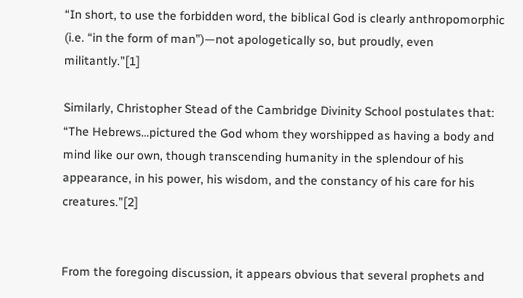“In short, to use the forbidden word, the biblical God is clearly anthropomorphic (i.e. “in the form of man”)—not apologetically so, but proudly, even militantly.”[1]

Similarly, Christopher Stead of the Cambridge Divinity School postulates that: “The Hebrews…pictured the God whom they worshipped as having a body and mind like our own, though transcending humanity in the splendour of his appearance, in his power, his wisdom, and the constancy of his care for his creatures.”[2]


From the foregoing discussion, it appears obvious that several prophets and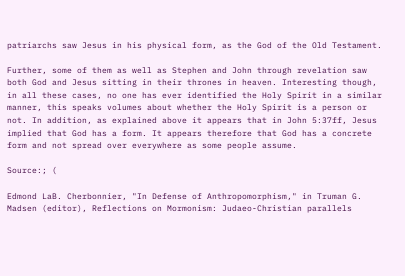patriarchs saw Jesus in his physical form, as the God of the Old Testament.

Further, some of them as well as Stephen and John through revelation saw both God and Jesus sitting in their thrones in heaven. Interesting though, in all these cases, no one has ever identified the Holy Spirit in a similar manner, this speaks volumes about whether the Holy Spirit is a person or not. In addition, as explained above it appears that in John 5:37ff, Jesus implied that God has a form. It appears therefore that God has a concrete form and not spread over everywhere as some people assume.

Source:; (

Edmond LaB. Cherbonnier, "In Defense of Anthropomorphism," in Truman G. Madsen (editor), Reflections on Mormonism: Judaeo-Christian parallels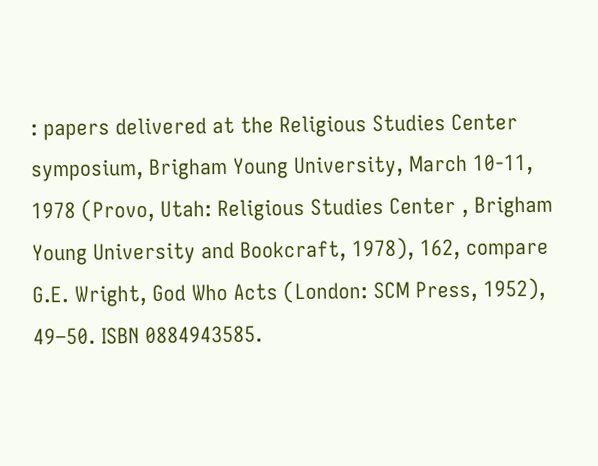: papers delivered at the Religious Studies Center symposium, Brigham Young University, March 10-11, 1978 (Provo, Utah: Religious Studies Center , Brigham Young University and Bookcraft, 1978), 162, compare G.E. Wright, God Who Acts (London: SCM Press, 1952), 49–50. ISBN 0884943585.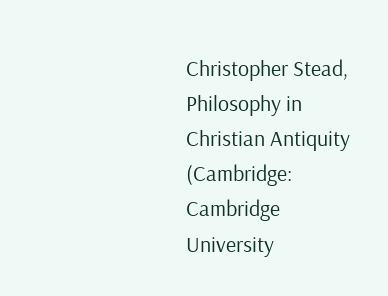Christopher Stead, Philosophy in Christian Antiquity (Cambridge: Cambridge University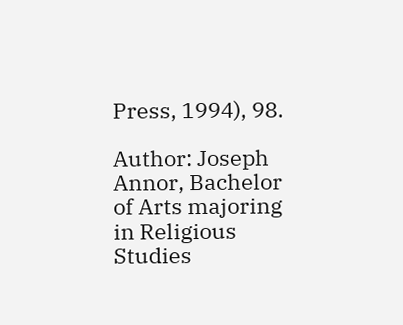Press, 1994), 98.

Author: Joseph Annor, Bachelor of Arts majoring in Religious Studies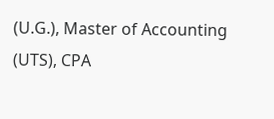(U.G.), Master of Accounting (UTS), CPA